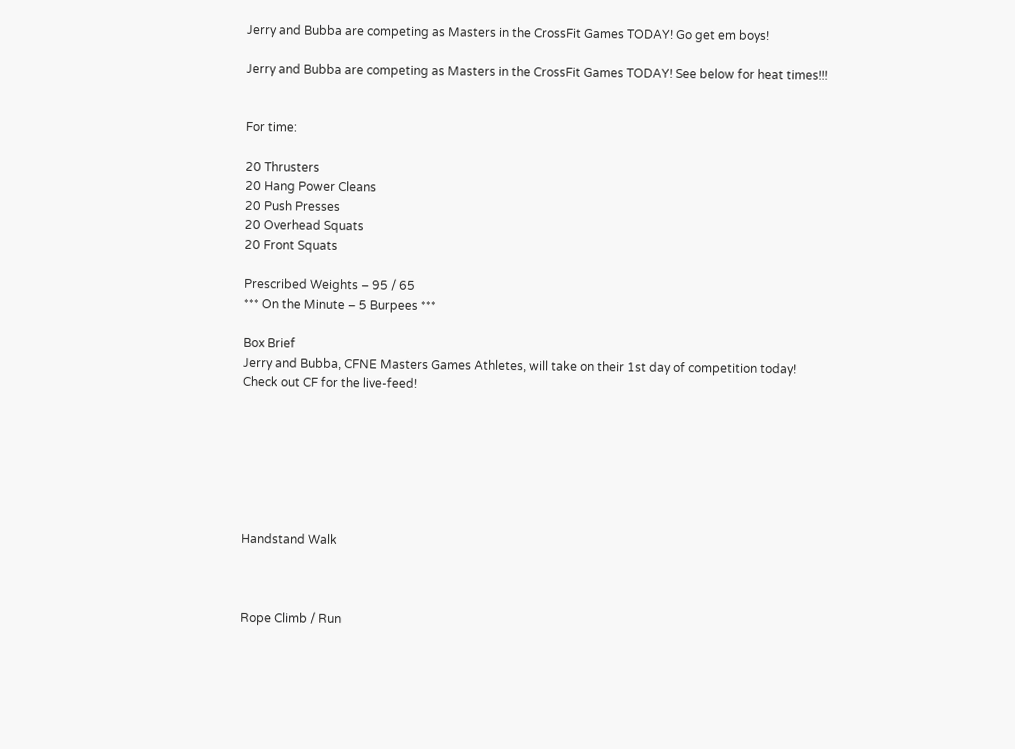Jerry and Bubba are competing as Masters in the CrossFit Games TODAY! Go get em boys!

Jerry and Bubba are competing as Masters in the CrossFit Games TODAY! See below for heat times!!!


For time:

20 Thrusters
20 Hang Power Cleans
20 Push Presses
20 Overhead Squats
20 Front Squats

Prescribed Weights – 95 / 65
*** On the Minute – 5 Burpees ***

Box Brief
Jerry and Bubba, CFNE Masters Games Athletes, will take on their 1st day of competition today!
Check out CF for the live-feed!







Handstand Walk



Rope Climb / Run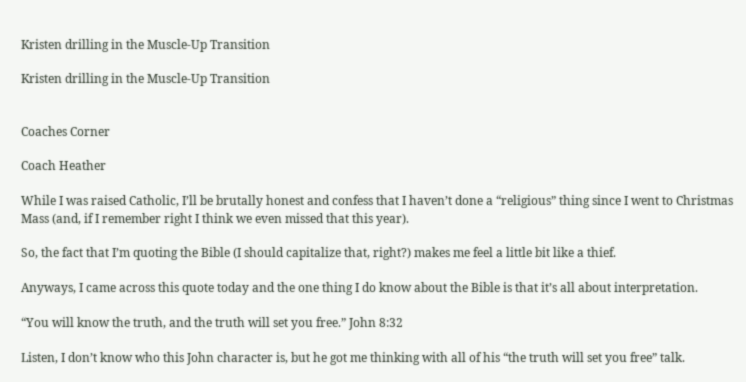Kristen drilling in the Muscle-Up Transition

Kristen drilling in the Muscle-Up Transition


Coaches Corner

Coach Heather

While I was raised Catholic, I’ll be brutally honest and confess that I haven’t done a “religious” thing since I went to Christmas Mass (and, if I remember right I think we even missed that this year).

So, the fact that I’m quoting the Bible (I should capitalize that, right?) makes me feel a little bit like a thief.

Anyways, I came across this quote today and the one thing I do know about the Bible is that it’s all about interpretation.

“You will know the truth, and the truth will set you free.” John 8:32

Listen, I don’t know who this John character is, but he got me thinking with all of his “the truth will set you free” talk.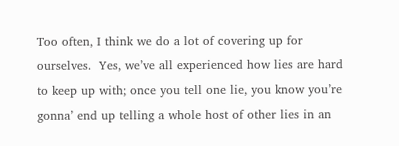Too often, I think we do a lot of covering up for ourselves.  Yes, we’ve all experienced how lies are hard to keep up with; once you tell one lie, you know you’re gonna’ end up telling a whole host of other lies in an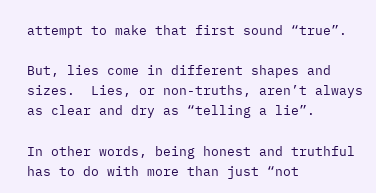attempt to make that first sound “true”.

But, lies come in different shapes and sizes.  Lies, or non-truths, aren’t always as clear and dry as “telling a lie”.

In other words, being honest and truthful has to do with more than just “not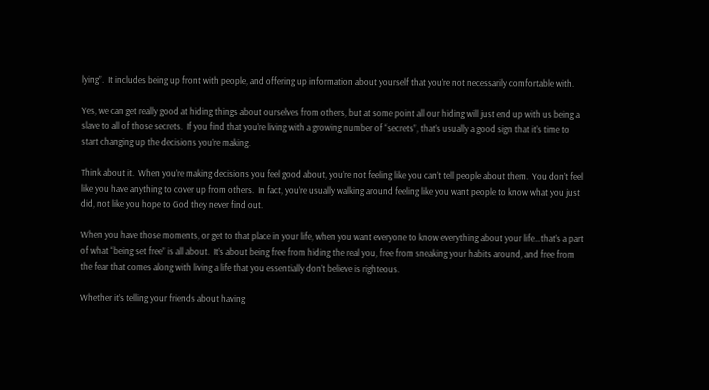lying”.  It includes being up front with people, and offering up information about yourself that you’re not necessarily comfortable with.

Yes, we can get really good at hiding things about ourselves from others, but at some point all our hiding will just end up with us being a slave to all of those secrets.  If you find that you’re living with a growing number of “secrets”, that’s usually a good sign that it’s time to start changing up the decisions you’re making.

Think about it.  When you’re making decisions you feel good about, you’re not feeling like you can’t tell people about them.  You don’t feel like you have anything to cover up from others.  In fact, you’re usually walking around feeling like you want people to know what you just did, not like you hope to God they never find out.

When you have those moments, or get to that place in your life, when you want everyone to know everything about your life…that’s a part of what “being set free” is all about.  It’s about being free from hiding the real you, free from sneaking your habits around, and free from the fear that comes along with living a life that you essentially don’t believe is righteous.

Whether it’s telling your friends about having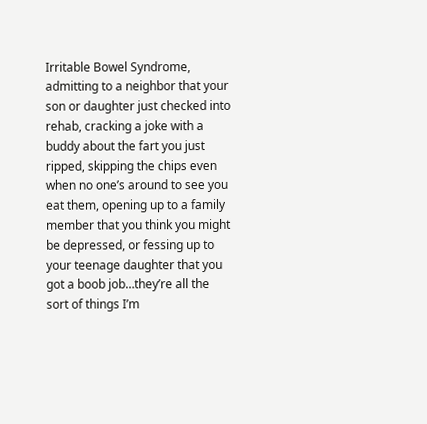Irritable Bowel Syndrome, admitting to a neighbor that your son or daughter just checked into rehab, cracking a joke with a buddy about the fart you just ripped, skipping the chips even when no one’s around to see you eat them, opening up to a family member that you think you might be depressed, or fessing up to your teenage daughter that you got a boob job…they’re all the sort of things I’m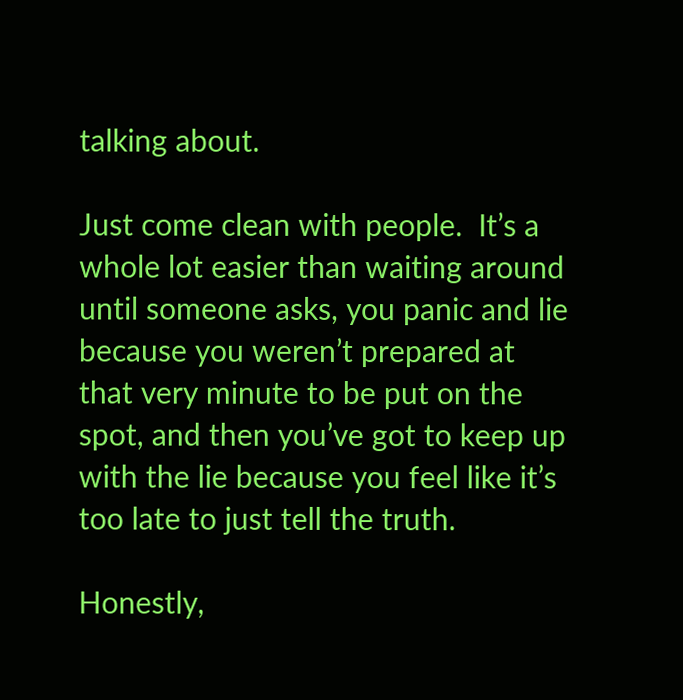talking about.

Just come clean with people.  It’s a whole lot easier than waiting around until someone asks, you panic and lie because you weren’t prepared at that very minute to be put on the spot, and then you’ve got to keep up with the lie because you feel like it’s too late to just tell the truth.

Honestly,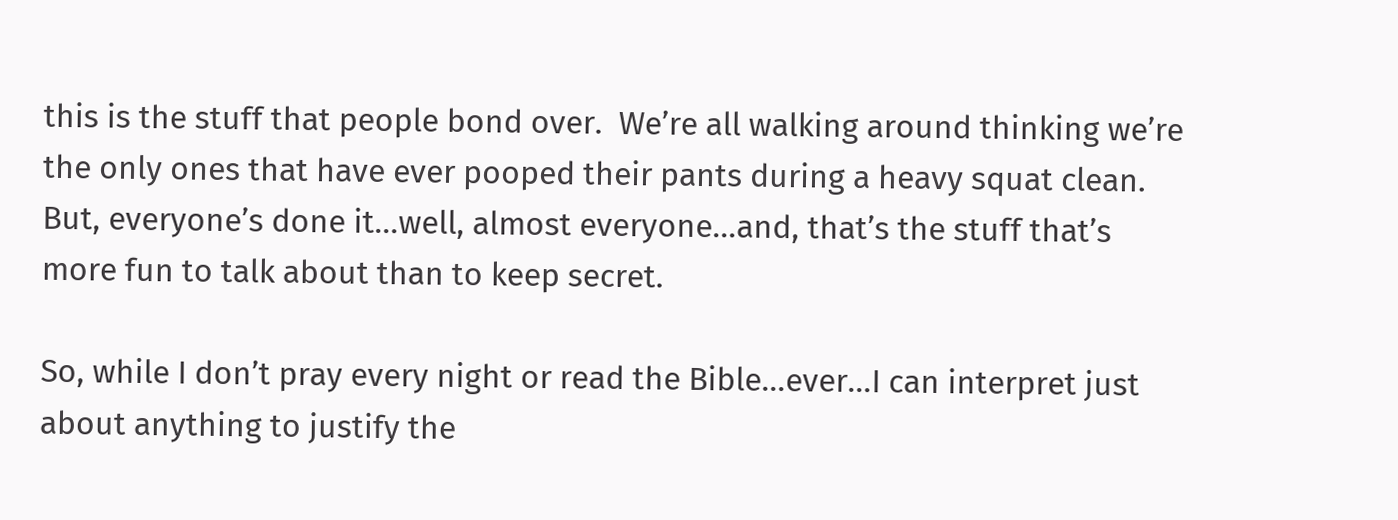this is the stuff that people bond over.  We’re all walking around thinking we’re the only ones that have ever pooped their pants during a heavy squat clean.  But, everyone’s done it…well, almost everyone…and, that’s the stuff that’s more fun to talk about than to keep secret.

So, while I don’t pray every night or read the Bible…ever…I can interpret just about anything to justify the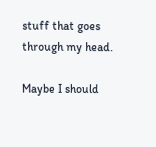stuff that goes through my head.

Maybe I should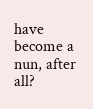have become a nun, after all?